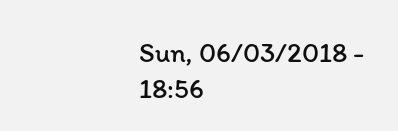Sun, 06/03/2018 - 18:56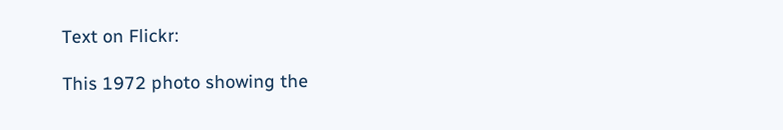Text on Flickr:

This 1972 photo showing the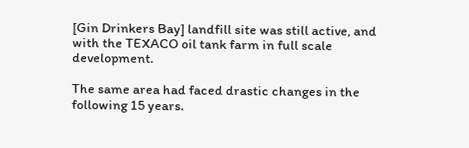[Gin Drinkers Bay] landfill site was still active, and with the TEXACO oil tank farm in full scale development.

The same area had faced drastic changes in the following 15 years.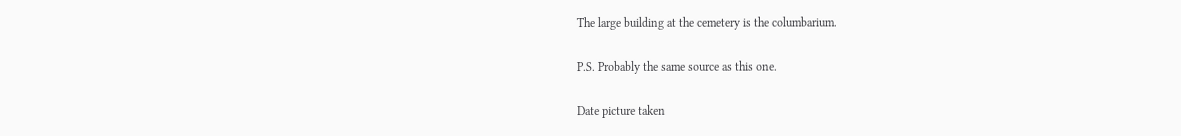The large building at the cemetery is the columbarium.

P.S. Probably the same source as this one.

Date picture taken